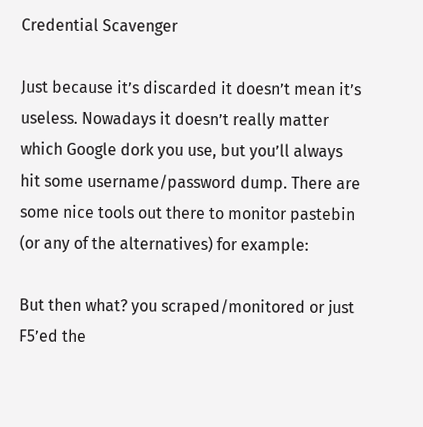Credential Scavenger

Just because it’s discarded it doesn’t mean it’s useless. Nowadays it doesn’t really matter which Google dork you use, but you’ll always hit some username/password dump. There are some nice tools out there to monitor pastebin (or any of the alternatives) for example:

But then what? you scraped/monitored or just F5’ed the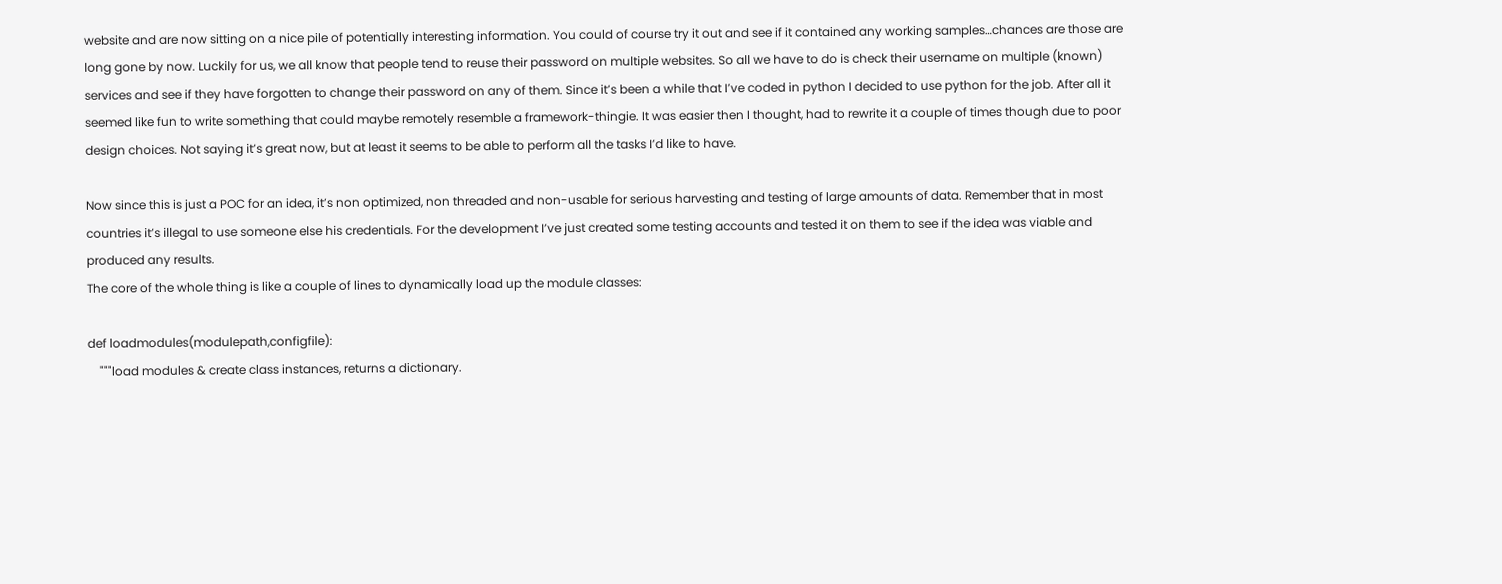website and are now sitting on a nice pile of potentially interesting information. You could of course try it out and see if it contained any working samples…chances are those are long gone by now. Luckily for us, we all know that people tend to reuse their password on multiple websites. So all we have to do is check their username on multiple (known) services and see if they have forgotten to change their password on any of them. Since it’s been a while that I’ve coded in python I decided to use python for the job. After all it seemed like fun to write something that could maybe remotely resemble a framework-thingie. It was easier then I thought, had to rewrite it a couple of times though due to poor design choices. Not saying it’s great now, but at least it seems to be able to perform all the tasks I’d like to have.

Now since this is just a POC for an idea, it’s non optimized, non threaded and non-usable for serious harvesting and testing of large amounts of data. Remember that in most countries it’s illegal to use someone else his credentials. For the development I’ve just created some testing accounts and tested it on them to see if the idea was viable and produced any results.
The core of the whole thing is like a couple of lines to dynamically load up the module classes:

def loadmodules(modulepath,configfile):
    """load modules & create class instances, returns a dictionary.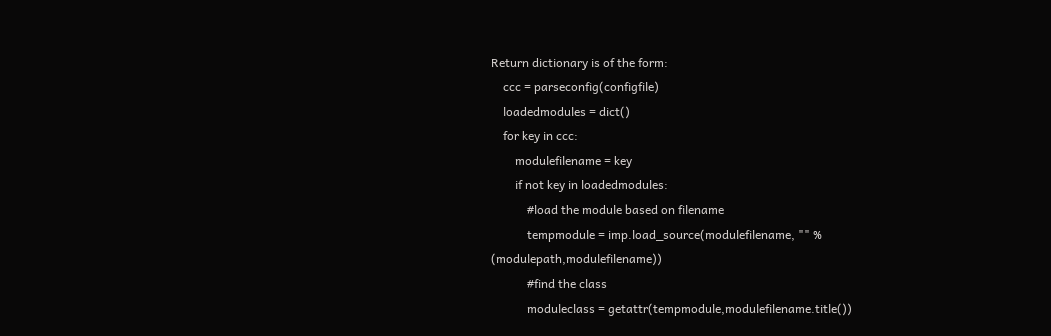Return dictionary is of the form:
    ccc = parseconfig(configfile)
    loadedmodules = dict()
    for key in ccc:
        modulefilename = key
        if not key in loadedmodules:
            #load the module based on filename
            tempmodule = imp.load_source(modulefilename, "" % (modulepath,modulefilename))
            #find the class
            moduleclass = getattr(tempmodule,modulefilename.title())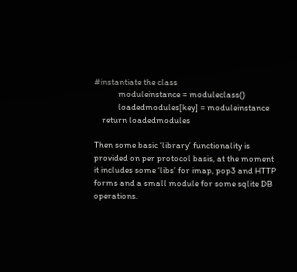#instantiate the class
            moduleinstance = moduleclass()
            loadedmodules[key] = moduleinstance
    return loadedmodules

Then some basic ‘library’ functionality is provided on per protocol basis, at the moment it includes some ‘libs’ for imap, pop3 and HTTP forms and a small module for some sqlite DB operations.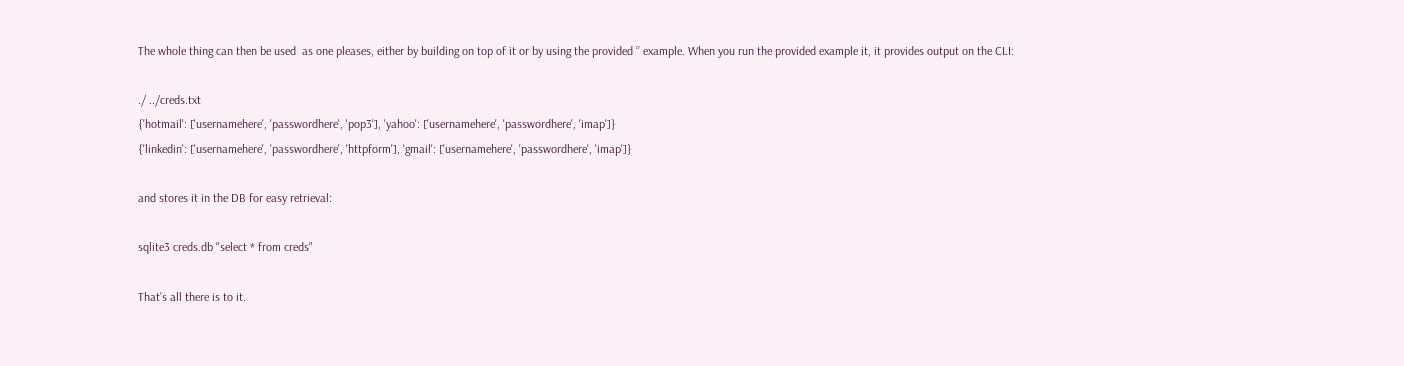The whole thing can then be used  as one pleases, either by building on top of it or by using the provided ‘’ example. When you run the provided example it, it provides output on the CLI:

./ ../creds.txt
{'hotmail': ['usernamehere', 'passwordhere', 'pop3'], 'yahoo': ['usernamehere', 'passwordhere', 'imap']}
{'linkedin': ['usernamehere', 'passwordhere', 'httpform'], 'gmail': ['usernamehere', 'passwordhere', 'imap']}

and stores it in the DB for easy retrieval:

sqlite3 creds.db "select * from creds"

That’s all there is to it.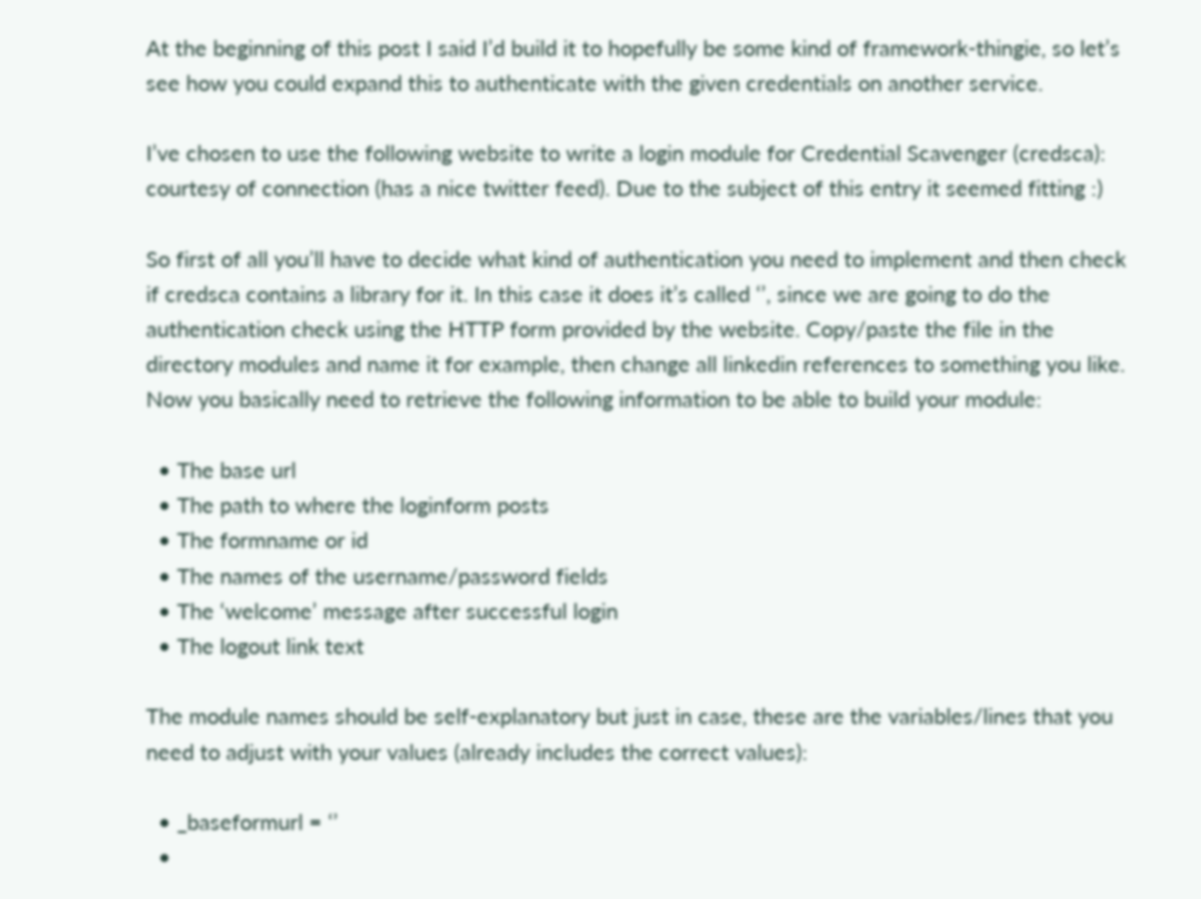At the beginning of this post I said I’d build it to hopefully be some kind of framework-thingie, so let’s see how you could expand this to authenticate with the given credentials on another service.

I’ve chosen to use the following website to write a login module for Credential Scavenger (credsca): courtesy of connection (has a nice twitter feed). Due to the subject of this entry it seemed fitting :)

So first of all you’ll have to decide what kind of authentication you need to implement and then check if credsca contains a library for it. In this case it does it’s called ‘’, since we are going to do the authentication check using the HTTP form provided by the website. Copy/paste the file in the directory modules and name it for example, then change all linkedin references to something you like. Now you basically need to retrieve the following information to be able to build your module:

  • The base url
  • The path to where the loginform posts
  • The formname or id
  • The names of the username/password fields
  • The ‘welcome’ message after successful login
  • The logout link text

The module names should be self-explanatory but just in case, these are the variables/lines that you need to adjust with your values (already includes the correct values):

  • _baseformurl = ‘’
  •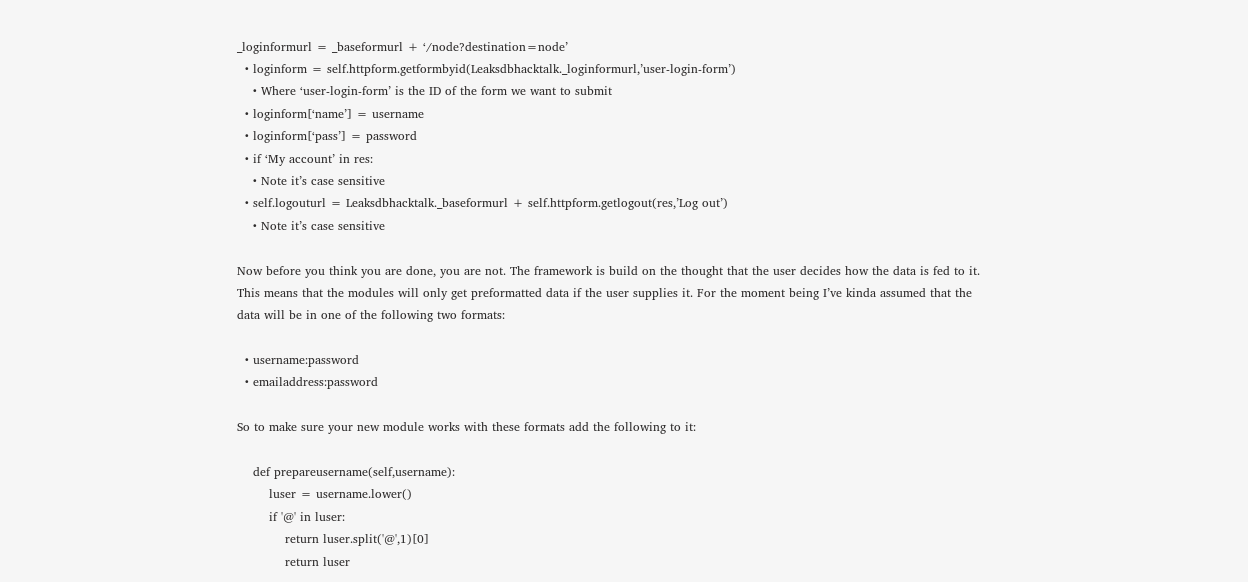_loginformurl = _baseformurl + ‘/node?destination=node’
  • loginform = self.httpform.getformbyid(Leaksdbhacktalk._loginformurl,’user-login-form’)
    • Where ‘user-login-form’ is the ID of the form we want to submit
  • loginform[‘name’] = username
  • loginform[‘pass’] = password
  • if ‘My account’ in res:
    • Note it’s case sensitive
  • self.logouturl = Leaksdbhacktalk._baseformurl + self.httpform.getlogout(res,’Log out’)
    • Note it’s case sensitive

Now before you think you are done, you are not. The framework is build on the thought that the user decides how the data is fed to it. This means that the modules will only get preformatted data if the user supplies it. For the moment being I’ve kinda assumed that the data will be in one of the following two formats:

  • username:password
  • emailaddress:password

So to make sure your new module works with these formats add the following to it:

    def prepareusername(self,username):
        luser = username.lower()
        if '@' in luser:
            return luser.split('@',1)[0]
            return luser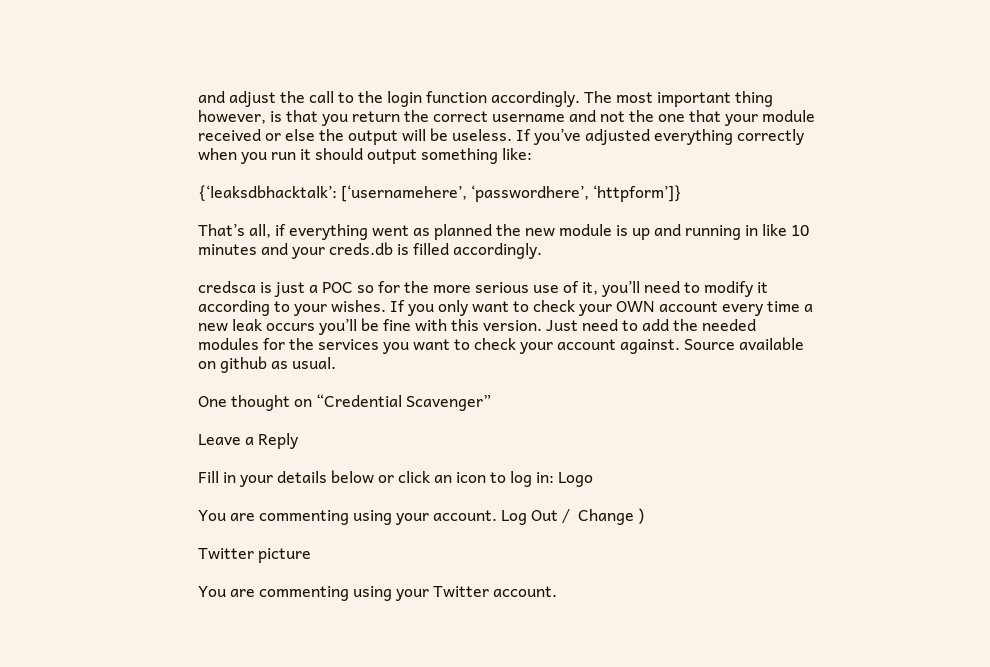and adjust the call to the login function accordingly. The most important thing however, is that you return the correct username and not the one that your module received or else the output will be useless. If you’ve adjusted everything correctly when you run it should output something like:

{‘leaksdbhacktalk’: [‘usernamehere’, ‘passwordhere’, ‘httpform’]}

That’s all, if everything went as planned the new module is up and running in like 10 minutes and your creds.db is filled accordingly.

credsca is just a POC so for the more serious use of it, you’ll need to modify it according to your wishes. If you only want to check your OWN account every time a new leak occurs you’ll be fine with this version. Just need to add the needed modules for the services you want to check your account against. Source available on github as usual.

One thought on “Credential Scavenger”

Leave a Reply

Fill in your details below or click an icon to log in: Logo

You are commenting using your account. Log Out /  Change )

Twitter picture

You are commenting using your Twitter account.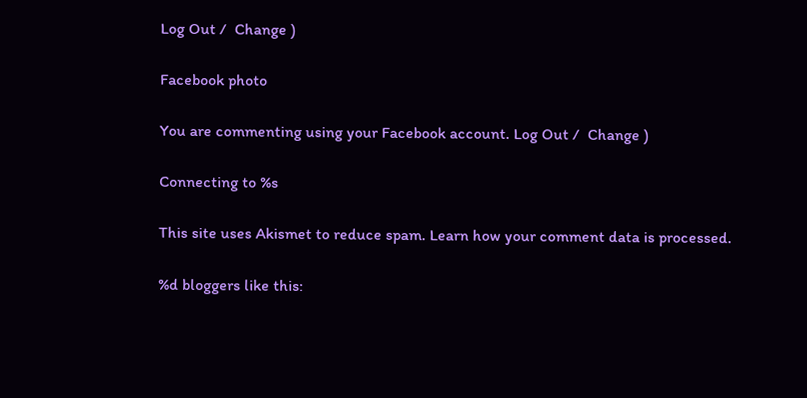Log Out /  Change )

Facebook photo

You are commenting using your Facebook account. Log Out /  Change )

Connecting to %s

This site uses Akismet to reduce spam. Learn how your comment data is processed.

%d bloggers like this: